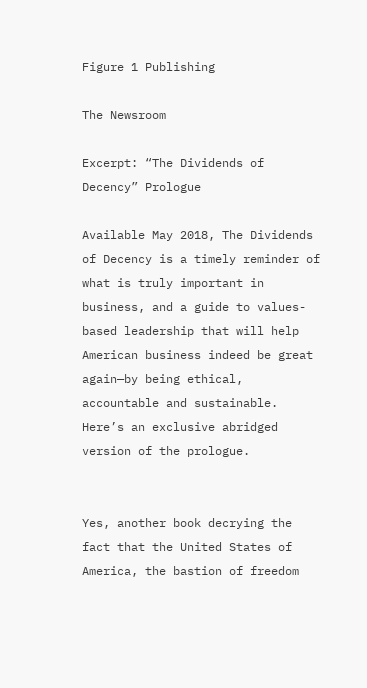Figure 1 Publishing

The Newsroom

Excerpt: “The Dividends of Decency” Prologue

Available May 2018, The Dividends of Decency is a timely reminder of what is truly important in business, and a guide to values-based leadership that will help American business indeed be great again—by being ethical, accountable and sustainable. Here’s an exclusive abridged version of the prologue.


Yes, another book decrying the fact that the United States of America, the bastion of freedom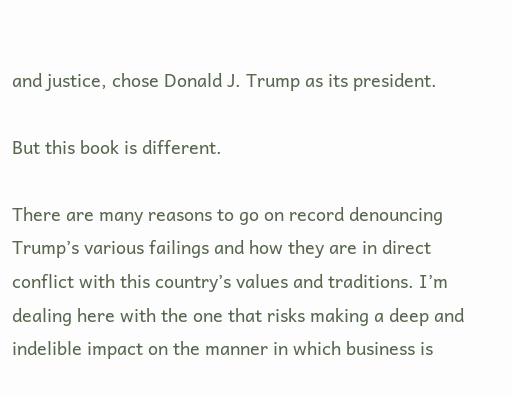and justice, chose Donald J. Trump as its president.

But this book is different.

There are many reasons to go on record denouncing Trump’s various failings and how they are in direct conflict with this country’s values and traditions. I’m dealing here with the one that risks making a deep and indelible impact on the manner in which business is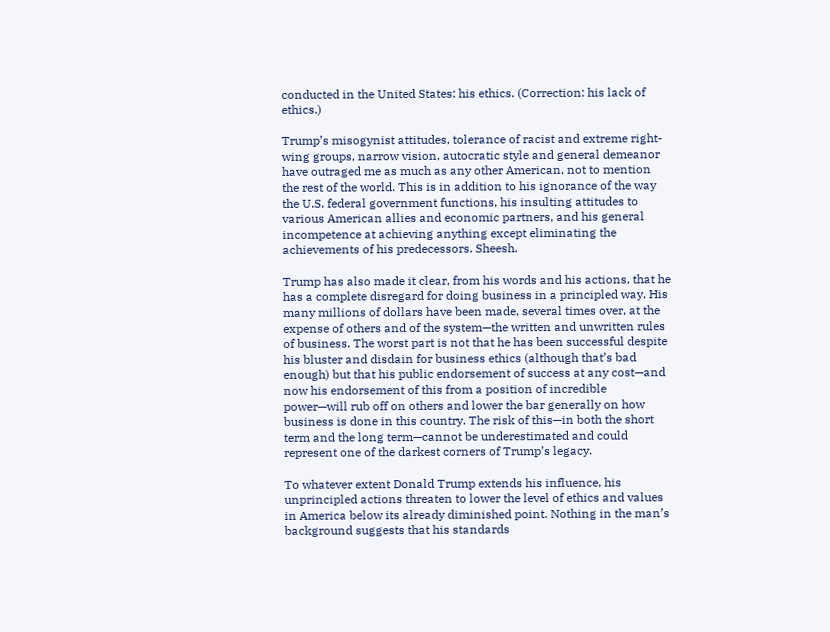conducted in the United States: his ethics. (Correction: his lack of ethics.)

Trump’s misogynist attitudes, tolerance of racist and extreme right-wing groups, narrow vision, autocratic style and general demeanor have outraged me as much as any other American, not to mention the rest of the world. This is in addition to his ignorance of the way the U.S. federal government functions, his insulting attitudes to various American allies and economic partners, and his general incompetence at achieving anything except eliminating the achievements of his predecessors. Sheesh.

Trump has also made it clear, from his words and his actions, that he has a complete disregard for doing business in a principled way. His many millions of dollars have been made, several times over, at the expense of others and of the system—the written and unwritten rules of business. The worst part is not that he has been successful despite his bluster and disdain for business ethics (although that’s bad enough) but that his public endorsement of success at any cost—and now his endorsement of this from a position of incredible power—will rub off on others and lower the bar generally on how business is done in this country. The risk of this—in both the short term and the long term—cannot be underestimated and could represent one of the darkest corners of Trump’s legacy.

To whatever extent Donald Trump extends his influence, his unprincipled actions threaten to lower the level of ethics and values in America below its already diminished point. Nothing in the man’s background suggests that his standards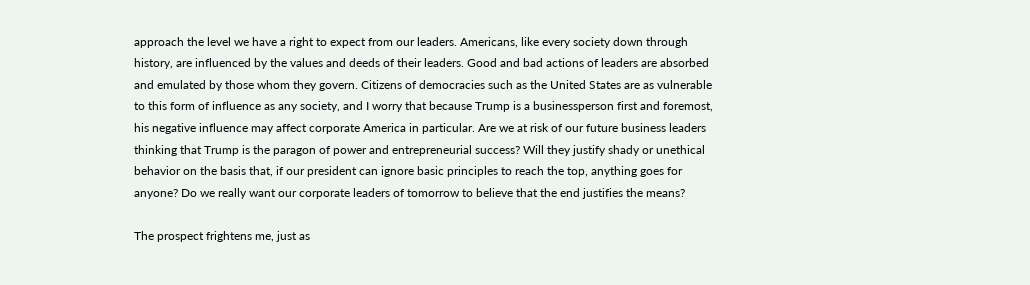approach the level we have a right to expect from our leaders. Americans, like every society down through history, are influenced by the values and deeds of their leaders. Good and bad actions of leaders are absorbed and emulated by those whom they govern. Citizens of democracies such as the United States are as vulnerable to this form of influence as any society, and I worry that because Trump is a businessperson first and foremost, his negative influence may affect corporate America in particular. Are we at risk of our future business leaders thinking that Trump is the paragon of power and entrepreneurial success? Will they justify shady or unethical behavior on the basis that, if our president can ignore basic principles to reach the top, anything goes for anyone? Do we really want our corporate leaders of tomorrow to believe that the end justifies the means?

The prospect frightens me, just as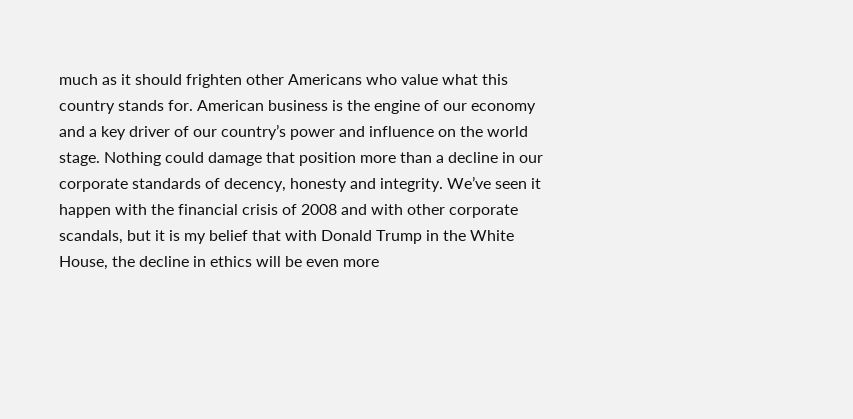much as it should frighten other Americans who value what this country stands for. American business is the engine of our economy and a key driver of our country’s power and influence on the world stage. Nothing could damage that position more than a decline in our corporate standards of decency, honesty and integrity. We’ve seen it happen with the financial crisis of 2008 and with other corporate scandals, but it is my belief that with Donald Trump in the White House, the decline in ethics will be even more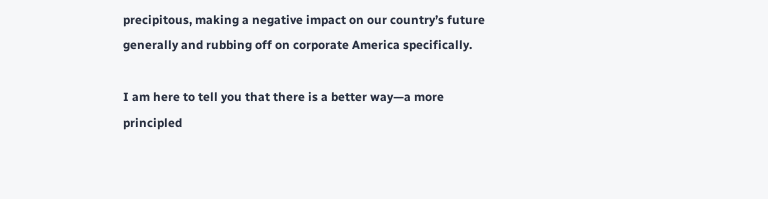precipitous, making a negative impact on our country’s future generally and rubbing off on corporate America specifically.

I am here to tell you that there is a better way—a more principled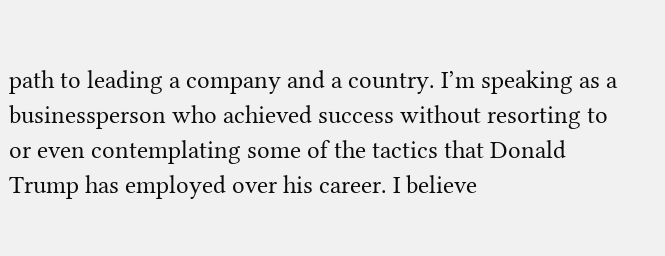path to leading a company and a country. I’m speaking as a businessperson who achieved success without resorting to or even contemplating some of the tactics that Donald Trump has employed over his career. I believe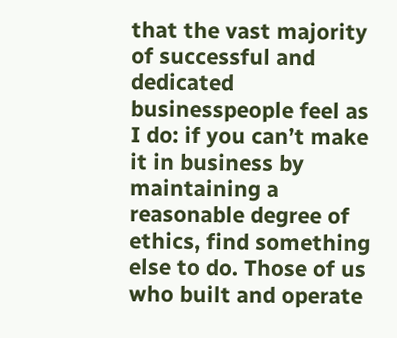that the vast majority of successful and dedicated businesspeople feel as I do: if you can’t make it in business by maintaining a reasonable degree of ethics, find something else to do. Those of us who built and operate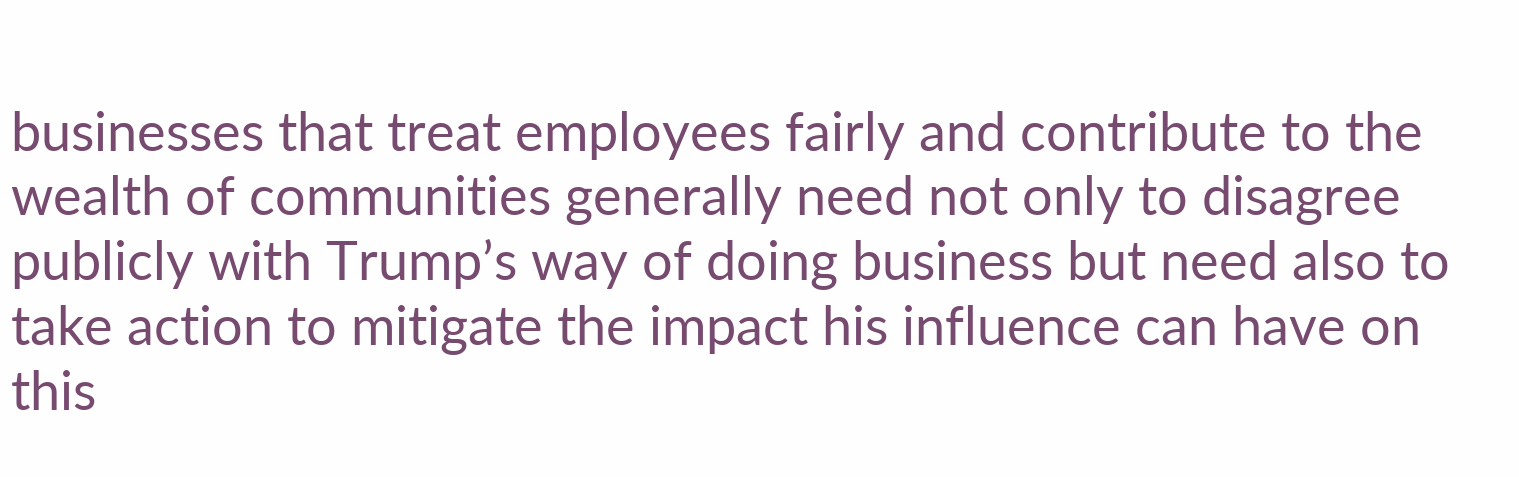businesses that treat employees fairly and contribute to the wealth of communities generally need not only to disagree publicly with Trump’s way of doing business but need also to take action to mitigate the impact his influence can have on this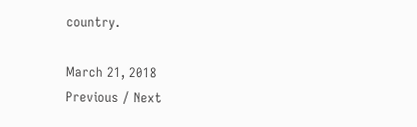country.

March 21, 2018
Previous / Next